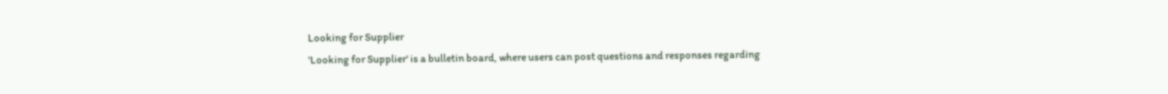Looking for Supplier
'Looking for Supplier' is a bulletin board, where users can post questions and responses regarding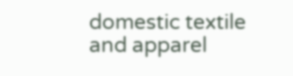domestic textile and apparel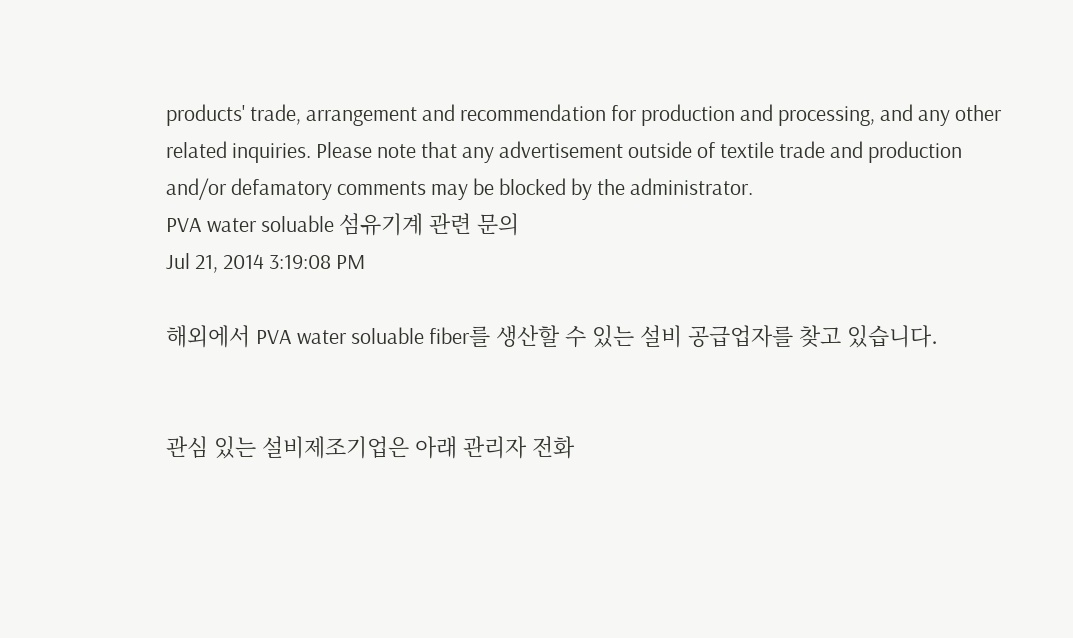products' trade, arrangement and recommendation for production and processing, and any other related inquiries. Please note that any advertisement outside of textile trade and production and/or defamatory comments may be blocked by the administrator.
PVA water soluable 섬유기계 관련 문의
Jul 21, 2014 3:19:08 PM

해외에서 PVA water soluable fiber를 생산할 수 있는 설비 공급업자를 찾고 있습니다.


관심 있는 설비제조기업은 아래 관리자 전화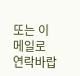또는 이메일로 연락바랍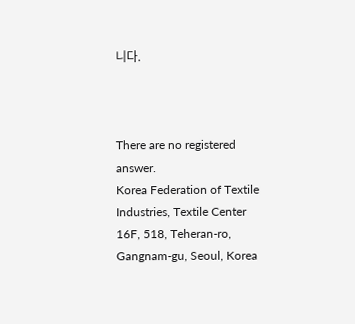니다.



There are no registered answer.
Korea Federation of Textile Industries, Textile Center 16F, 518, Teheran-ro, Gangnam-gu, Seoul, Korea